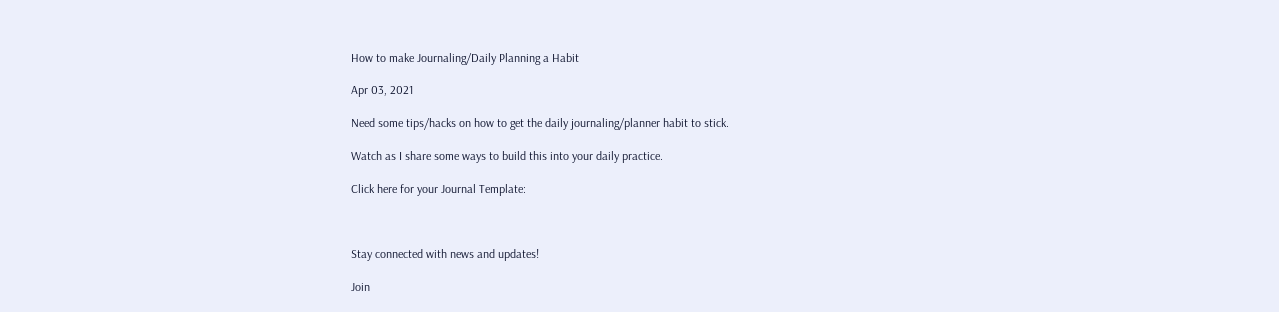How to make Journaling/Daily Planning a Habit

Apr 03, 2021

Need some tips/hacks on how to get the daily journaling/planner habit to stick.

Watch as I share some ways to build this into your daily practice.

Click here for your Journal Template:



Stay connected with news and updates!

Join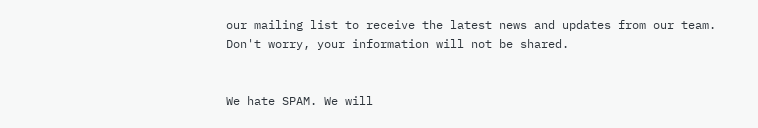our mailing list to receive the latest news and updates from our team.
Don't worry, your information will not be shared.


We hate SPAM. We will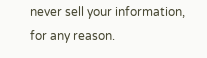never sell your information, for any reason.